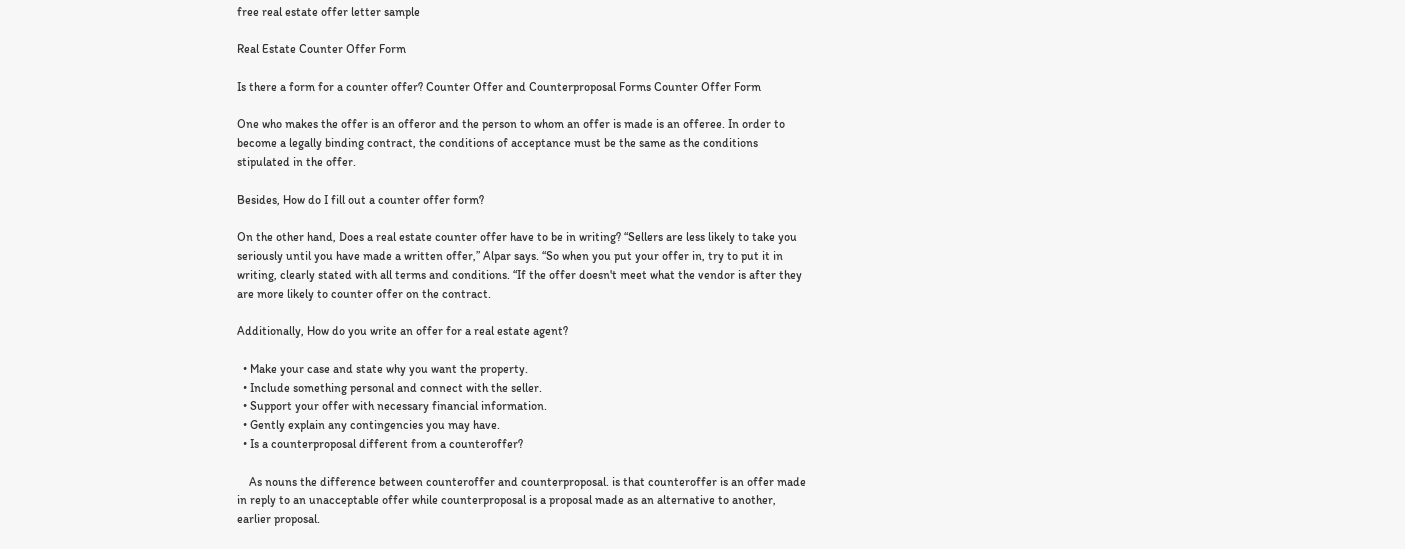free real estate offer letter sample

Real Estate Counter Offer Form

Is there a form for a counter offer? Counter Offer and Counterproposal Forms Counter Offer Form

One who makes the offer is an offeror and the person to whom an offer is made is an offeree. In order to become a legally binding contract, the conditions of acceptance must be the same as the conditions stipulated in the offer.

Besides, How do I fill out a counter offer form?

On the other hand, Does a real estate counter offer have to be in writing? “Sellers are less likely to take you seriously until you have made a written offer,” Alpar says. “So when you put your offer in, try to put it in writing, clearly stated with all terms and conditions. “If the offer doesn't meet what the vendor is after they are more likely to counter offer on the contract.

Additionally, How do you write an offer for a real estate agent?

  • Make your case and state why you want the property.
  • Include something personal and connect with the seller.
  • Support your offer with necessary financial information.
  • Gently explain any contingencies you may have.
  • Is a counterproposal different from a counteroffer?

    As nouns the difference between counteroffer and counterproposal. is that counteroffer is an offer made in reply to an unacceptable offer while counterproposal is a proposal made as an alternative to another, earlier proposal.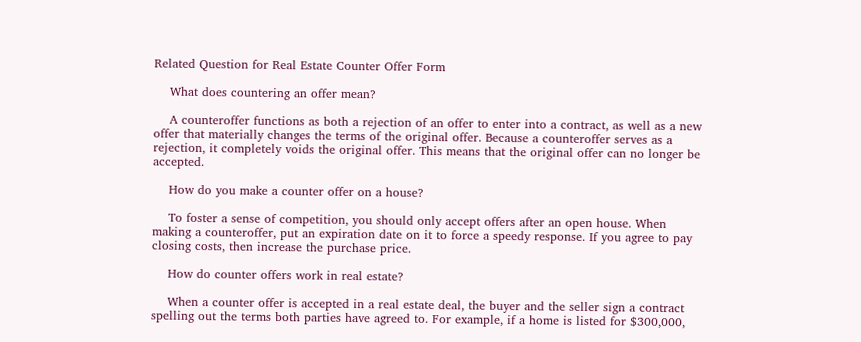Related Question for Real Estate Counter Offer Form

    What does countering an offer mean?

    A counteroffer functions as both a rejection of an offer to enter into a contract, as well as a new offer that materially changes the terms of the original offer. Because a counteroffer serves as a rejection, it completely voids the original offer. This means that the original offer can no longer be accepted.

    How do you make a counter offer on a house?

    To foster a sense of competition, you should only accept offers after an open house. When making a counteroffer, put an expiration date on it to force a speedy response. If you agree to pay closing costs, then increase the purchase price.

    How do counter offers work in real estate?

    When a counter offer is accepted in a real estate deal, the buyer and the seller sign a contract spelling out the terms both parties have agreed to. For example, if a home is listed for $300,000,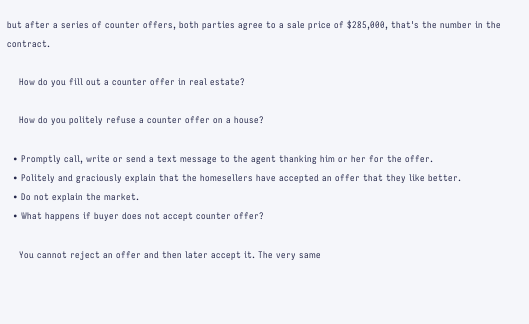but after a series of counter offers, both parties agree to a sale price of $285,000, that's the number in the contract.

    How do you fill out a counter offer in real estate?

    How do you politely refuse a counter offer on a house?

  • Promptly call, write or send a text message to the agent thanking him or her for the offer.
  • Politely and graciously explain that the homesellers have accepted an offer that they like better.
  • Do not explain the market.
  • What happens if buyer does not accept counter offer?

    You cannot reject an offer and then later accept it. The very same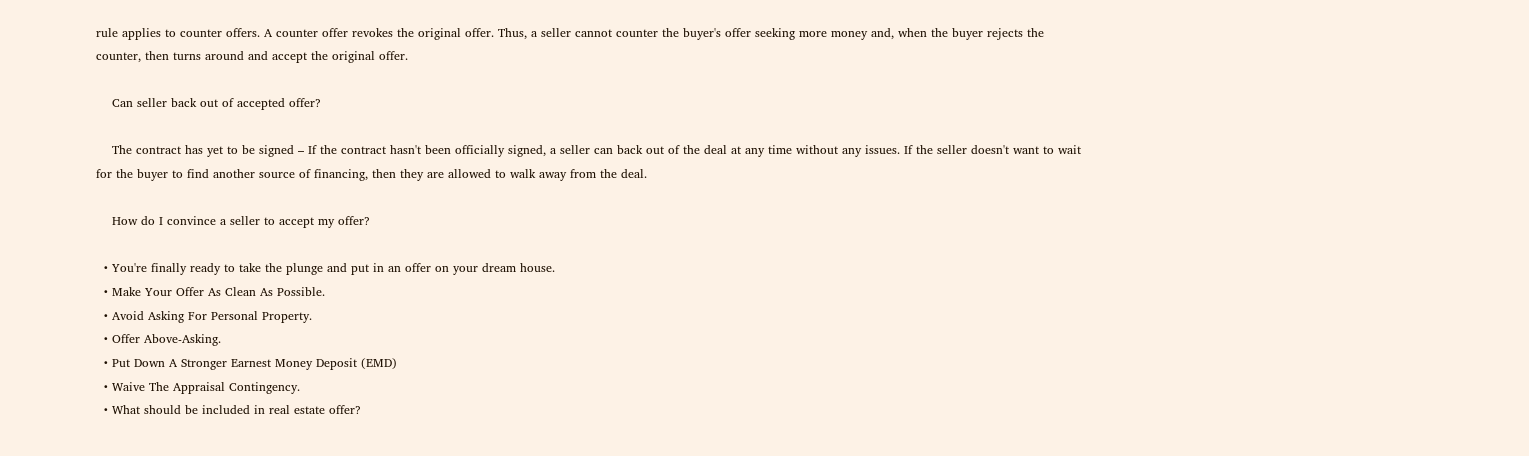rule applies to counter offers. A counter offer revokes the original offer. Thus, a seller cannot counter the buyer's offer seeking more money and, when the buyer rejects the counter, then turns around and accept the original offer.

    Can seller back out of accepted offer?

    The contract has yet to be signed – If the contract hasn't been officially signed, a seller can back out of the deal at any time without any issues. If the seller doesn't want to wait for the buyer to find another source of financing, then they are allowed to walk away from the deal.

    How do I convince a seller to accept my offer?

  • You're finally ready to take the plunge and put in an offer on your dream house.
  • Make Your Offer As Clean As Possible.
  • Avoid Asking For Personal Property.
  • Offer Above-Asking.
  • Put Down A Stronger Earnest Money Deposit (EMD)
  • Waive The Appraisal Contingency.
  • What should be included in real estate offer?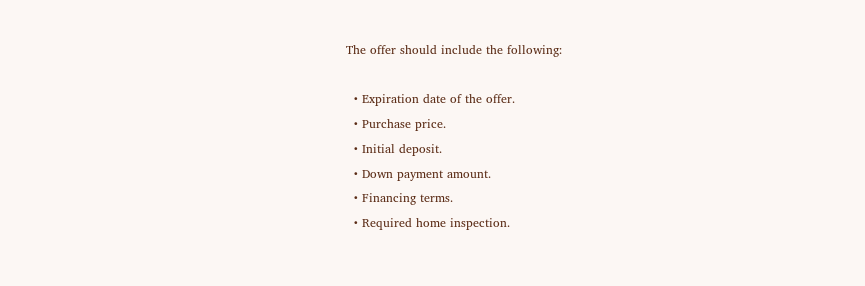The offer should include the following:

  • Expiration date of the offer.
  • Purchase price.
  • Initial deposit.
  • Down payment amount.
  • Financing terms.
  • Required home inspection.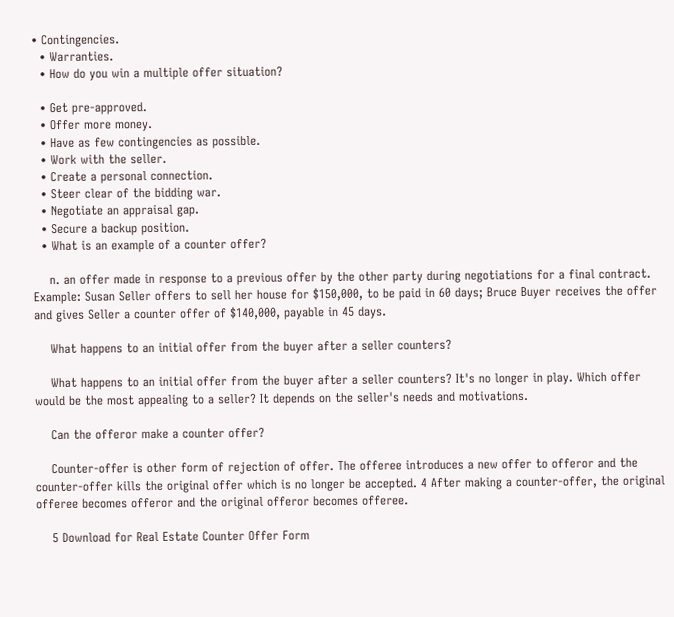• Contingencies.
  • Warranties.
  • How do you win a multiple offer situation?

  • Get pre-approved.
  • Offer more money.
  • Have as few contingencies as possible.
  • Work with the seller.
  • Create a personal connection.
  • Steer clear of the bidding war.
  • Negotiate an appraisal gap.
  • Secure a backup position.
  • What is an example of a counter offer?

    n. an offer made in response to a previous offer by the other party during negotiations for a final contract. Example: Susan Seller offers to sell her house for $150,000, to be paid in 60 days; Bruce Buyer receives the offer and gives Seller a counter offer of $140,000, payable in 45 days.

    What happens to an initial offer from the buyer after a seller counters?

    What happens to an initial offer from the buyer after a seller counters? It's no longer in play. Which offer would be the most appealing to a seller? It depends on the seller's needs and motivations.

    Can the offeror make a counter offer?

    Counter-offer is other form of rejection of offer. The offeree introduces a new offer to offeror and the counter-offer kills the original offer which is no longer be accepted. 4 After making a counter-offer, the original offeree becomes offeror and the original offeror becomes offeree.

    5 Download for Real Estate Counter Offer Form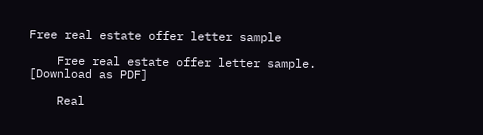Free real estate offer letter sample

    Free real estate offer letter sample. [Download as PDF]

    Real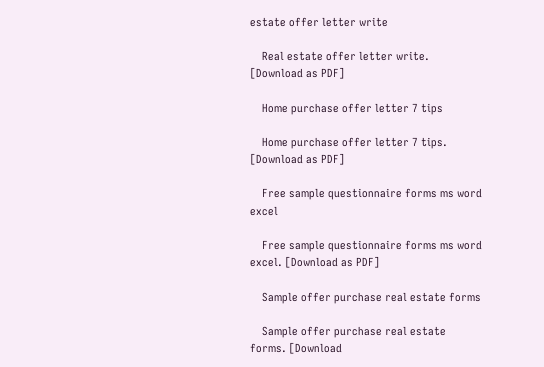estate offer letter write

    Real estate offer letter write. [Download as PDF]

    Home purchase offer letter 7 tips

    Home purchase offer letter 7 tips. [Download as PDF]

    Free sample questionnaire forms ms word excel

    Free sample questionnaire forms ms word excel. [Download as PDF]

    Sample offer purchase real estate forms

    Sample offer purchase real estate forms. [Download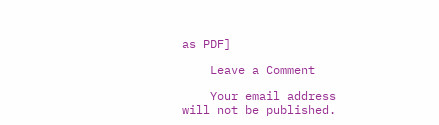as PDF]

    Leave a Comment

    Your email address will not be published.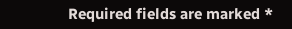Required fields are marked *